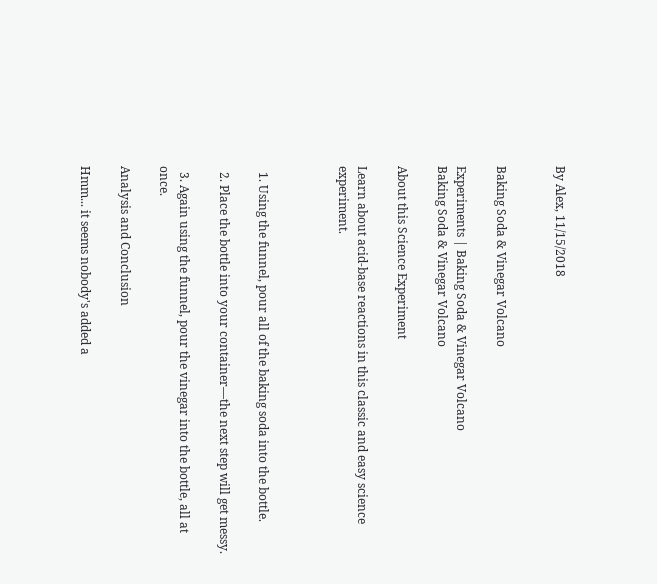By Alex, 11/15/2018


Baking Soda & Vinegar Volcano

Experiments | Baking Soda & Vinegar Volcano
Baking Soda & Vinegar Volcano

About this Science Experiment

Learn about acid-base reactions in this classic and easy science experiment.



  1. Using the funnel, pour all of the baking soda into the bottle.

  2. Place the bottle into your container––the next step will get messy.

  3. Again using the funnel, pour the vinegar into the bottle, all at once.

Analysis and Conclusion

Hmm... it seems nobody's added a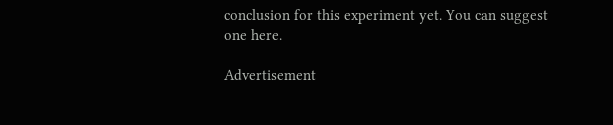conclusion for this experiment yet. You can suggest one here.

Advertisement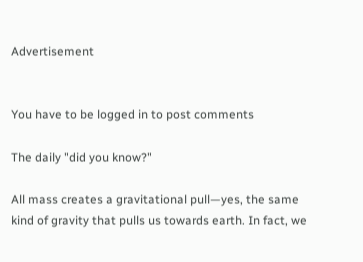Advertisement


You have to be logged in to post comments

The daily "did you know?"

All mass creates a gravitational pull—yes, the same kind of gravity that pulls us towards earth. In fact, we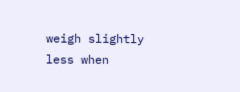weigh slightly less when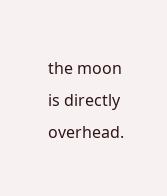the moon is directly overhead.